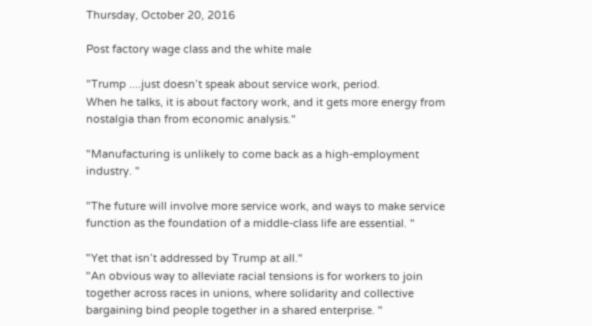Thursday, October 20, 2016

Post factory wage class and the white male

"Trump ....just doesn’t speak about service work, period.
When he talks, it is about factory work, and it gets more energy from nostalgia than from economic analysis."

"Manufacturing is unlikely to come back as a high-employment industry. "

"The future will involve more service work, and ways to make service function as the foundation of a middle-class life are essential. "

"Yet that isn’t addressed by Trump at all."
"An obvious way to alleviate racial tensions is for workers to join together across races in unions, where solidarity and collective bargaining bind people together in a shared enterprise. "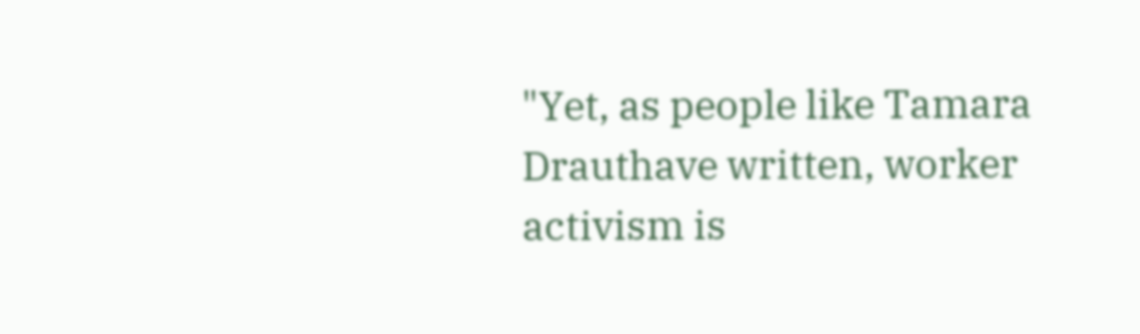"Yet, as people like Tamara Drauthave written, worker activism is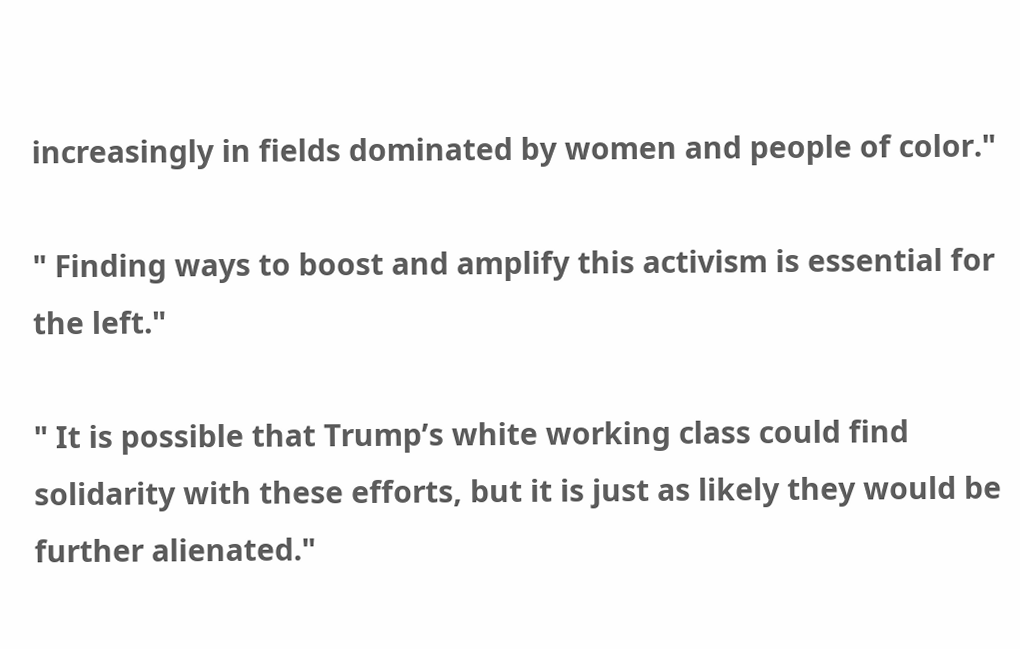increasingly in fields dominated by women and people of color."

" Finding ways to boost and amplify this activism is essential for the left."

" It is possible that Trump’s white working class could find solidarity with these efforts, but it is just as likely they would be further alienated."